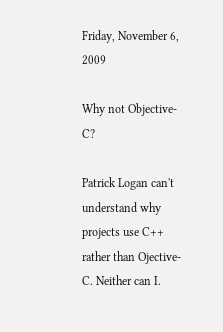Friday, November 6, 2009

Why not Objective-C?

Patrick Logan can't understand why projects use C++ rather than Ojective-C. Neither can I.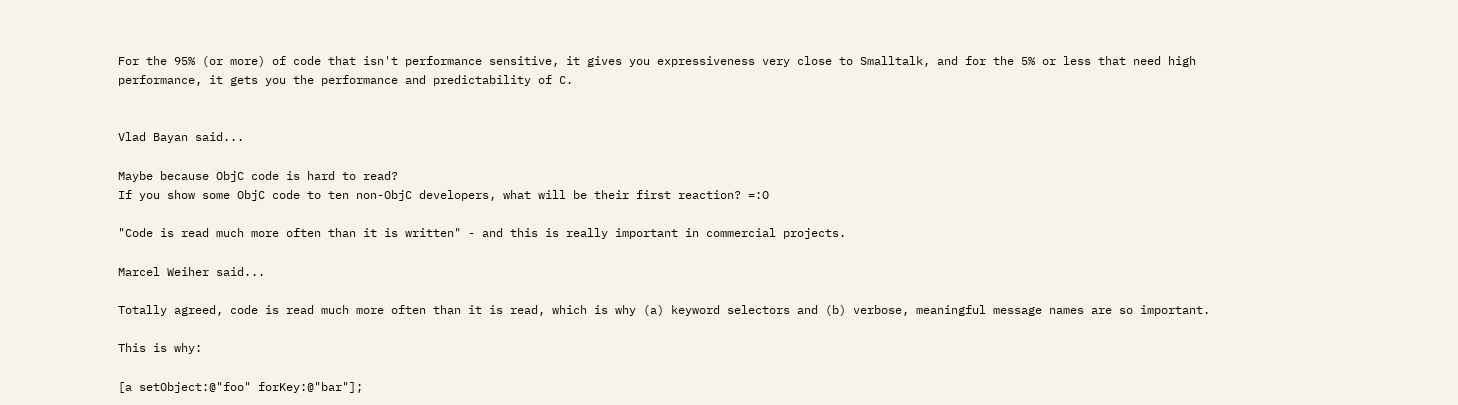For the 95% (or more) of code that isn't performance sensitive, it gives you expressiveness very close to Smalltalk, and for the 5% or less that need high performance, it gets you the performance and predictability of C.


Vlad Bayan said...

Maybe because ObjC code is hard to read?
If you show some ObjC code to ten non-ObjC developers, what will be their first reaction? =:O

"Code is read much more often than it is written" - and this is really important in commercial projects.

Marcel Weiher said...

Totally agreed, code is read much more often than it is read, which is why (a) keyword selectors and (b) verbose, meaningful message names are so important.

This is why:

[a setObject:@"foo" forKey:@"bar"];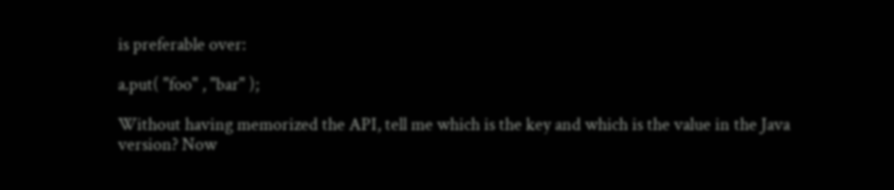is preferable over:

a.put( "foo" , "bar" );

Without having memorized the API, tell me which is the key and which is the value in the Java version? Now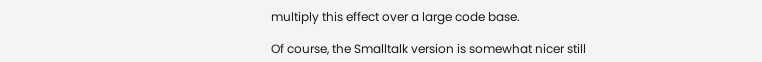multiply this effect over a large code base.

Of course, the Smalltalk version is somewhat nicer still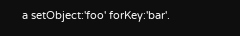a setObject:'foo' forKey:'bar'.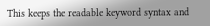This keeps the readable keyword syntax and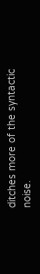ditches more of the syntactic noise.